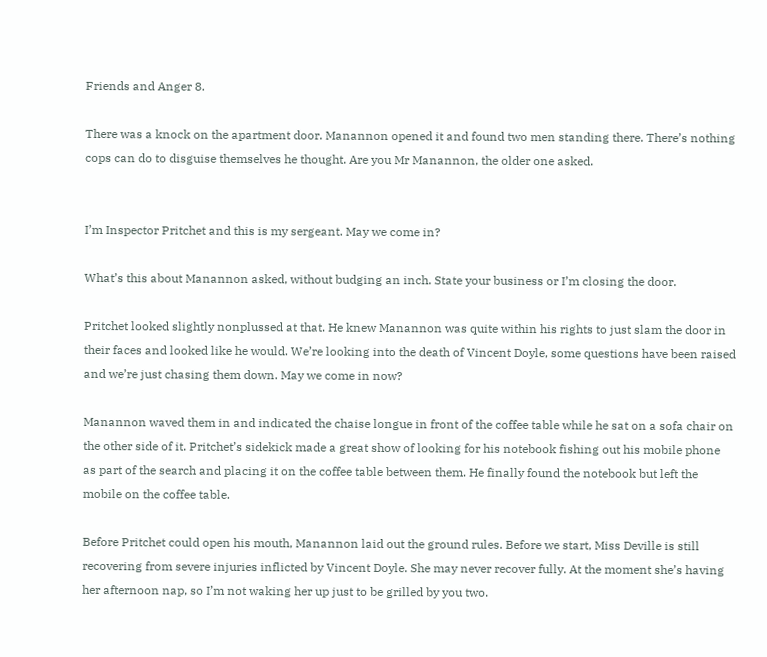Friends and Anger 8.

There was a knock on the apartment door. Manannon opened it and found two men standing there. There’s nothing cops can do to disguise themselves he thought. Are you Mr Manannon, the older one asked.


I’m Inspector Pritchet and this is my sergeant. May we come in?

What’s this about Manannon asked, without budging an inch. State your business or I’m closing the door.

Pritchet looked slightly nonplussed at that. He knew Manannon was quite within his rights to just slam the door in their faces and looked like he would. We’re looking into the death of Vincent Doyle, some questions have been raised and we’re just chasing them down. May we come in now?

Manannon waved them in and indicated the chaise longue in front of the coffee table while he sat on a sofa chair on the other side of it. Pritchet’s sidekick made a great show of looking for his notebook fishing out his mobile phone as part of the search and placing it on the coffee table between them. He finally found the notebook but left the mobile on the coffee table.

Before Pritchet could open his mouth, Manannon laid out the ground rules. Before we start, Miss Deville is still recovering from severe injuries inflicted by Vincent Doyle. She may never recover fully. At the moment she’s having her afternoon nap, so I’m not waking her up just to be grilled by you two.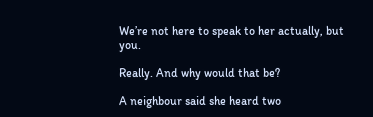We’re not here to speak to her actually, but you.

Really. And why would that be?

A neighbour said she heard two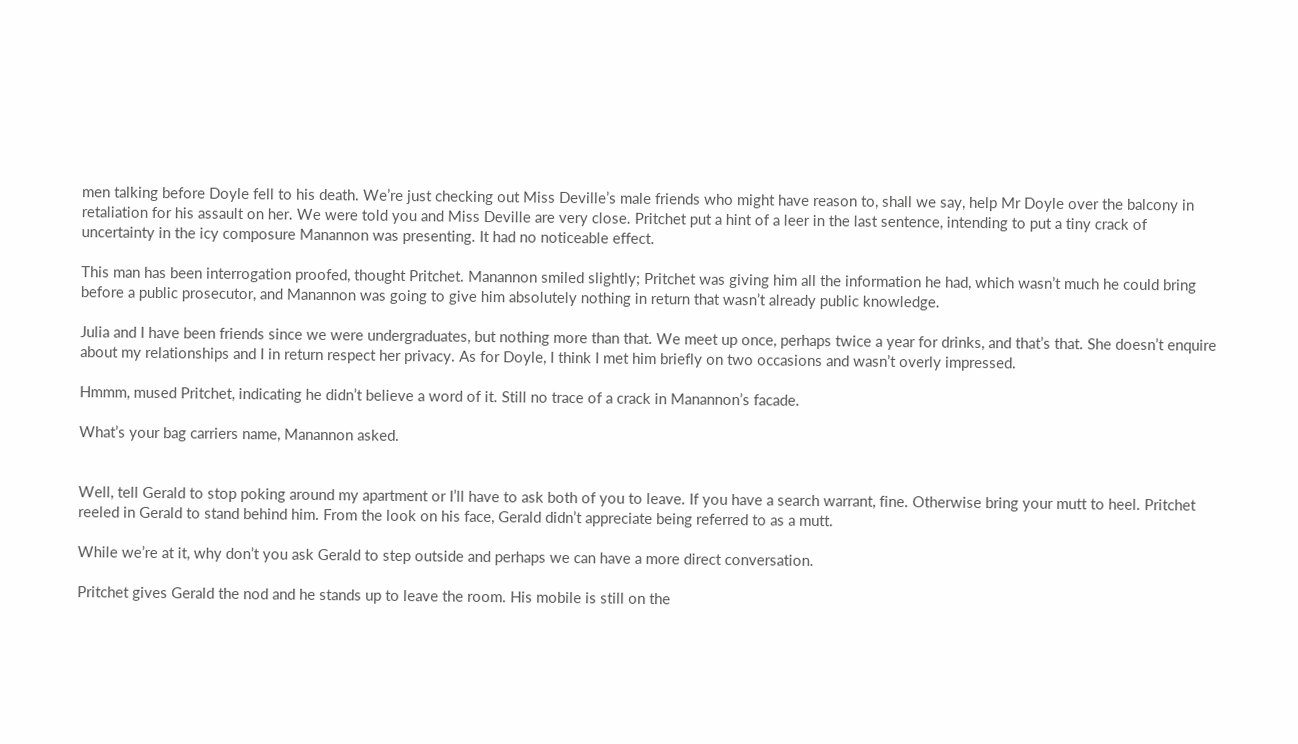men talking before Doyle fell to his death. We’re just checking out Miss Deville’s male friends who might have reason to, shall we say, help Mr Doyle over the balcony in retaliation for his assault on her. We were told you and Miss Deville are very close. Pritchet put a hint of a leer in the last sentence, intending to put a tiny crack of uncertainty in the icy composure Manannon was presenting. It had no noticeable effect.

This man has been interrogation proofed, thought Pritchet. Manannon smiled slightly; Pritchet was giving him all the information he had, which wasn’t much he could bring before a public prosecutor, and Manannon was going to give him absolutely nothing in return that wasn’t already public knowledge.

Julia and I have been friends since we were undergraduates, but nothing more than that. We meet up once, perhaps twice a year for drinks, and that’s that. She doesn’t enquire about my relationships and I in return respect her privacy. As for Doyle, I think I met him briefly on two occasions and wasn’t overly impressed.

Hmmm, mused Pritchet, indicating he didn’t believe a word of it. Still no trace of a crack in Manannon’s facade.

What’s your bag carriers name, Manannon asked.


Well, tell Gerald to stop poking around my apartment or I’ll have to ask both of you to leave. If you have a search warrant, fine. Otherwise bring your mutt to heel. Pritchet reeled in Gerald to stand behind him. From the look on his face, Gerald didn’t appreciate being referred to as a mutt.

While we’re at it, why don’t you ask Gerald to step outside and perhaps we can have a more direct conversation.

Pritchet gives Gerald the nod and he stands up to leave the room. His mobile is still on the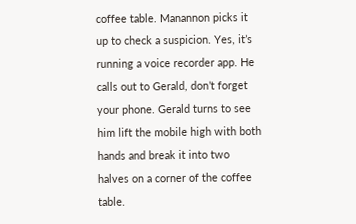coffee table. Manannon picks it up to check a suspicion. Yes, it’s running a voice recorder app. He calls out to Gerald, don’t forget your phone. Gerald turns to see him lift the mobile high with both hands and break it into two halves on a corner of the coffee table.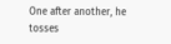One after another, he tosses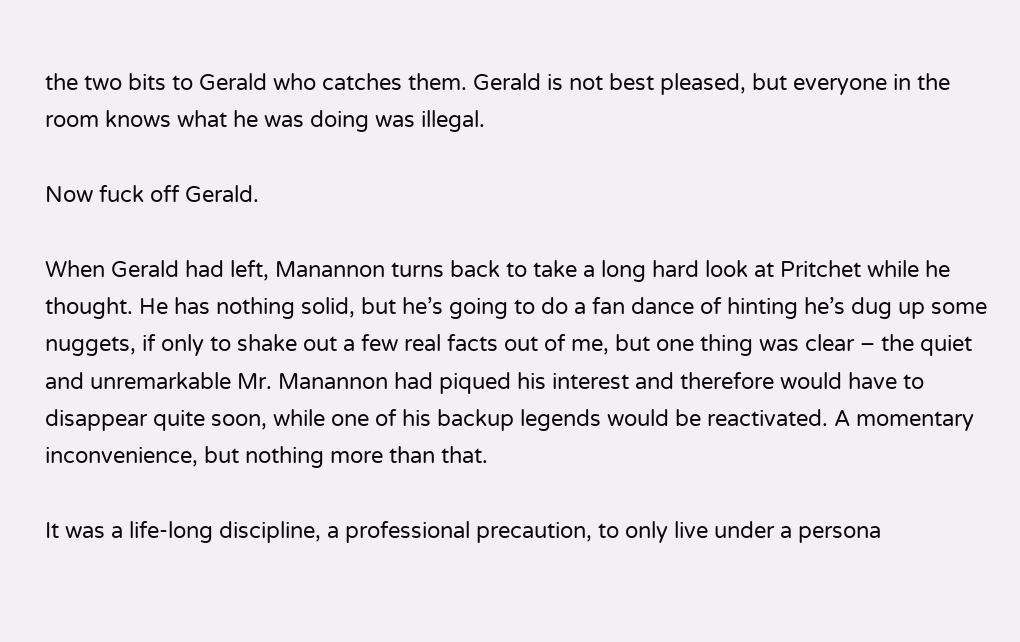the two bits to Gerald who catches them. Gerald is not best pleased, but everyone in the room knows what he was doing was illegal.

Now fuck off Gerald.

When Gerald had left, Manannon turns back to take a long hard look at Pritchet while he thought. He has nothing solid, but he’s going to do a fan dance of hinting he’s dug up some nuggets, if only to shake out a few real facts out of me, but one thing was clear – the quiet and unremarkable Mr. Manannon had piqued his interest and therefore would have to disappear quite soon, while one of his backup legends would be reactivated. A momentary inconvenience, but nothing more than that.

It was a life-long discipline, a professional precaution, to only live under a persona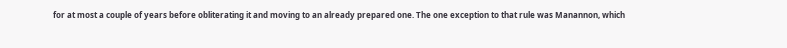for at most a couple of years before obliterating it and moving to an already prepared one. The one exception to that rule was Manannon, which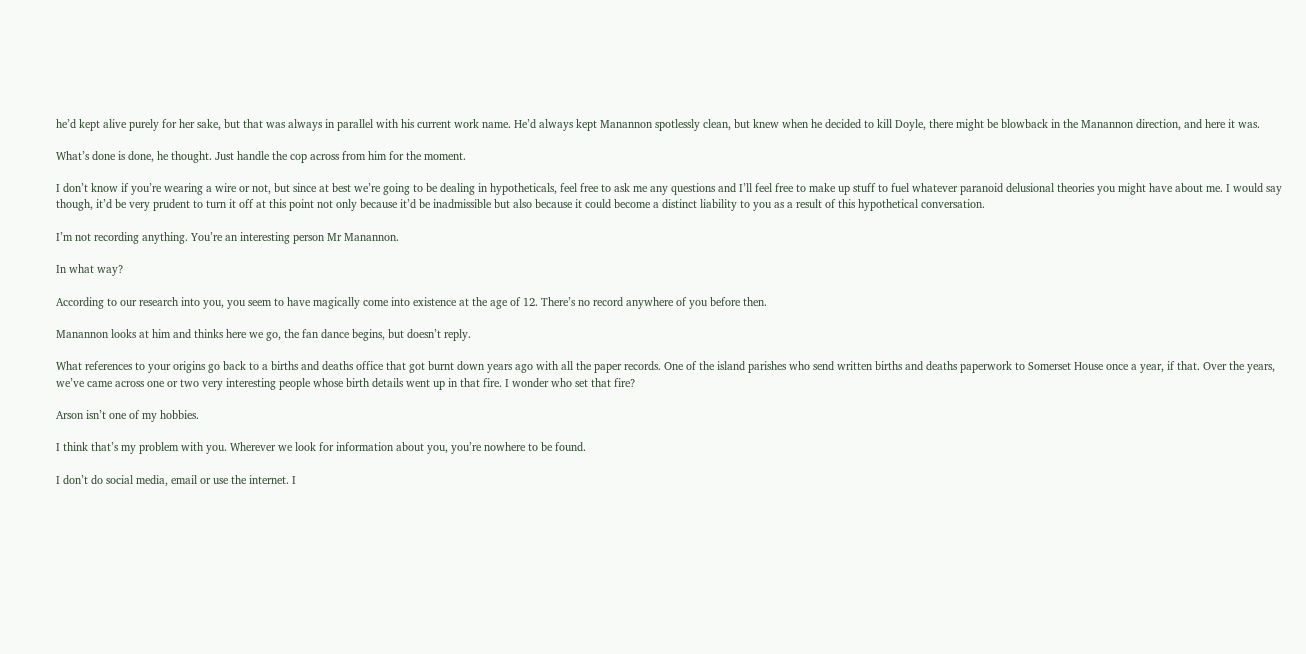he’d kept alive purely for her sake, but that was always in parallel with his current work name. He’d always kept Manannon spotlessly clean, but knew when he decided to kill Doyle, there might be blowback in the Manannon direction, and here it was.

What’s done is done, he thought. Just handle the cop across from him for the moment.

I don’t know if you’re wearing a wire or not, but since at best we’re going to be dealing in hypotheticals, feel free to ask me any questions and I’ll feel free to make up stuff to fuel whatever paranoid delusional theories you might have about me. I would say though, it’d be very prudent to turn it off at this point not only because it’d be inadmissible but also because it could become a distinct liability to you as a result of this hypothetical conversation.

I’m not recording anything. You’re an interesting person Mr Manannon.

In what way?

According to our research into you, you seem to have magically come into existence at the age of 12. There’s no record anywhere of you before then.

Manannon looks at him and thinks here we go, the fan dance begins, but doesn’t reply.

What references to your origins go back to a births and deaths office that got burnt down years ago with all the paper records. One of the island parishes who send written births and deaths paperwork to Somerset House once a year, if that. Over the years, we’ve came across one or two very interesting people whose birth details went up in that fire. I wonder who set that fire?

Arson isn’t one of my hobbies.

I think that’s my problem with you. Wherever we look for information about you, you’re nowhere to be found.

I don’t do social media, email or use the internet. I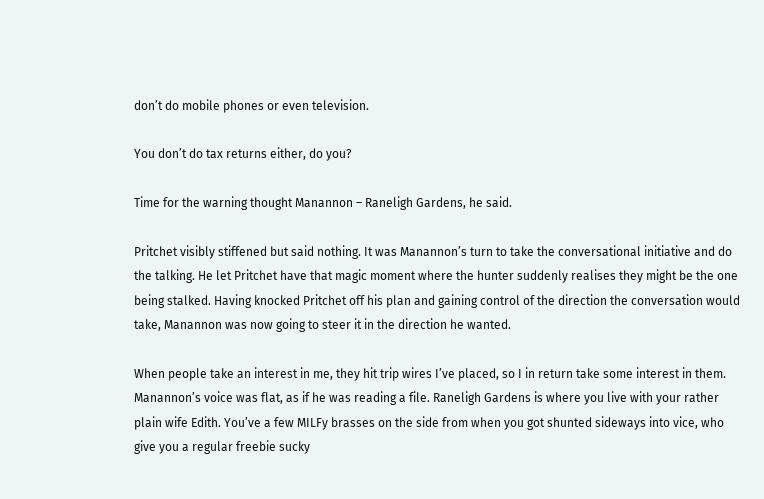don’t do mobile phones or even television.

You don’t do tax returns either, do you?

Time for the warning thought Manannon – Raneligh Gardens, he said.

Pritchet visibly stiffened but said nothing. It was Manannon’s turn to take the conversational initiative and do the talking. He let Pritchet have that magic moment where the hunter suddenly realises they might be the one being stalked. Having knocked Pritchet off his plan and gaining control of the direction the conversation would take, Manannon was now going to steer it in the direction he wanted.

When people take an interest in me, they hit trip wires I’ve placed, so I in return take some interest in them. Manannon’s voice was flat, as if he was reading a file. Raneligh Gardens is where you live with your rather plain wife Edith. You’ve a few MILFy brasses on the side from when you got shunted sideways into vice, who give you a regular freebie sucky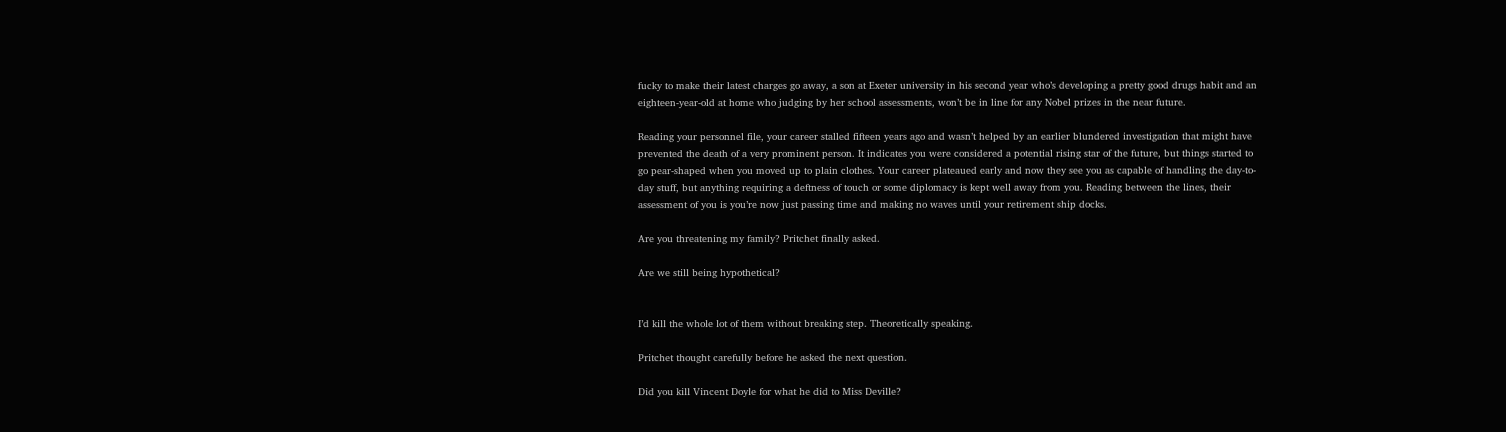fucky to make their latest charges go away, a son at Exeter university in his second year who’s developing a pretty good drugs habit and an eighteen-year-old at home who judging by her school assessments, won’t be in line for any Nobel prizes in the near future.

Reading your personnel file, your career stalled fifteen years ago and wasn’t helped by an earlier blundered investigation that might have prevented the death of a very prominent person. It indicates you were considered a potential rising star of the future, but things started to go pear-shaped when you moved up to plain clothes. Your career plateaued early and now they see you as capable of handling the day-to-day stuff, but anything requiring a deftness of touch or some diplomacy is kept well away from you. Reading between the lines, their assessment of you is you’re now just passing time and making no waves until your retirement ship docks.

Are you threatening my family? Pritchet finally asked.

Are we still being hypothetical?


I’d kill the whole lot of them without breaking step. Theoretically speaking.

Pritchet thought carefully before he asked the next question.

Did you kill Vincent Doyle for what he did to Miss Deville?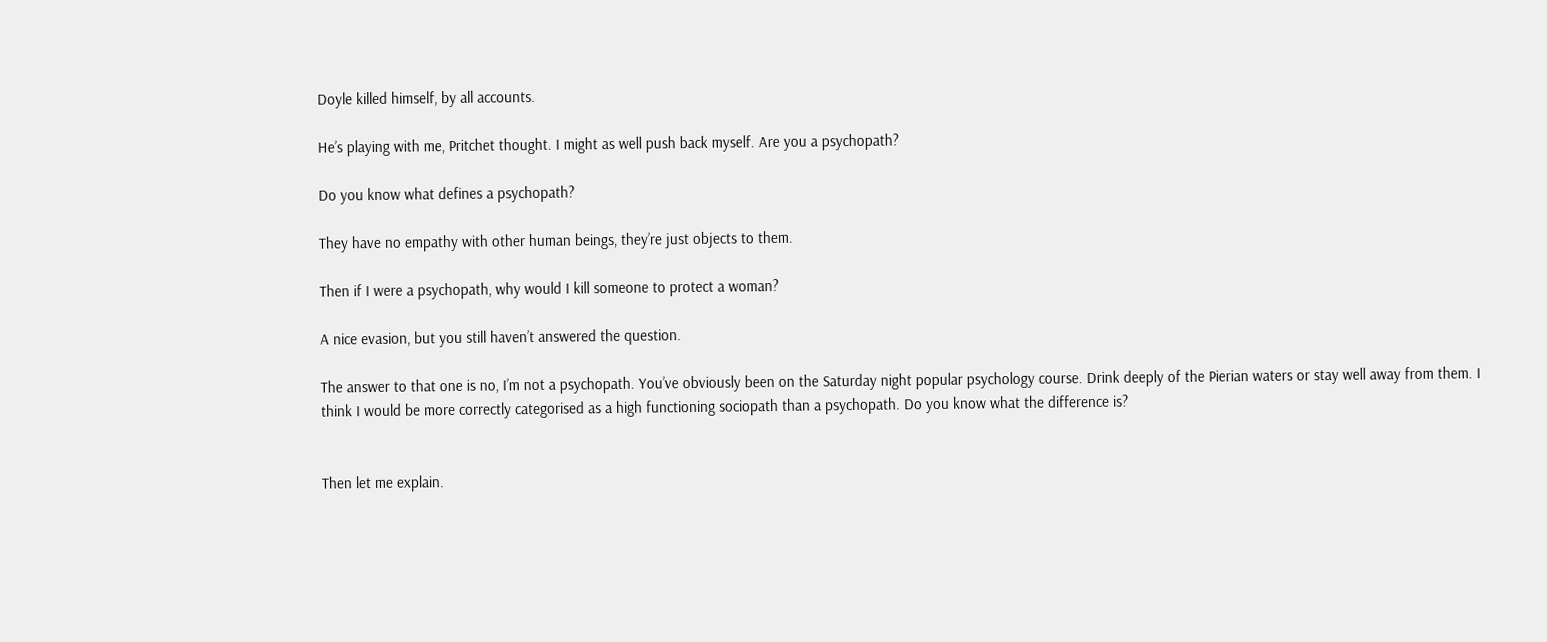Doyle killed himself, by all accounts.

He’s playing with me, Pritchet thought. I might as well push back myself. Are you a psychopath?

Do you know what defines a psychopath?

They have no empathy with other human beings, they’re just objects to them.

Then if I were a psychopath, why would I kill someone to protect a woman?

A nice evasion, but you still haven’t answered the question.

The answer to that one is no, I’m not a psychopath. You’ve obviously been on the Saturday night popular psychology course. Drink deeply of the Pierian waters or stay well away from them. I think I would be more correctly categorised as a high functioning sociopath than a psychopath. Do you know what the difference is?


Then let me explain.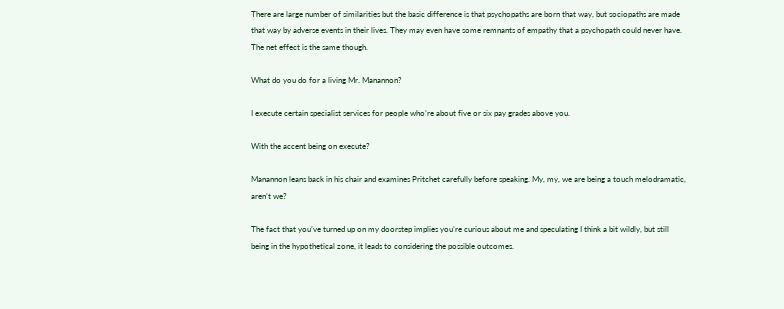There are large number of similarities but the basic difference is that psychopaths are born that way, but sociopaths are made that way by adverse events in their lives. They may even have some remnants of empathy that a psychopath could never have. The net effect is the same though.

What do you do for a living Mr. Manannon?

I execute certain specialist services for people who’re about five or six pay grades above you.

With the accent being on execute?

Manannon leans back in his chair and examines Pritchet carefully before speaking. My, my, we are being a touch melodramatic, aren’t we?

The fact that you’ve turned up on my doorstep implies you’re curious about me and speculating I think a bit wildly, but still being in the hypothetical zone, it leads to considering the possible outcomes.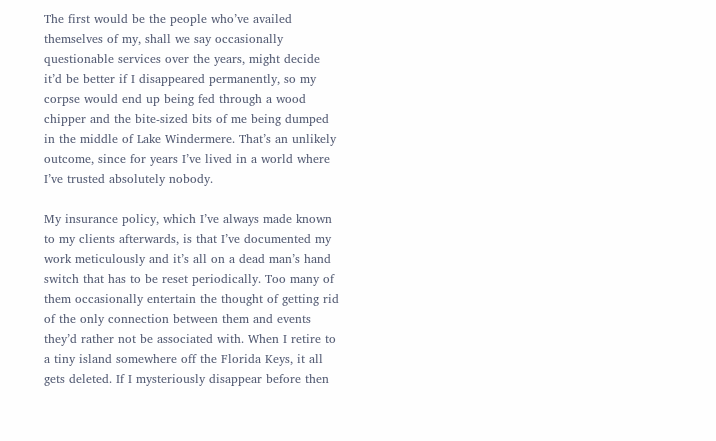The first would be the people who’ve availed themselves of my, shall we say occasionally questionable services over the years, might decide it’d be better if I disappeared permanently, so my corpse would end up being fed through a wood chipper and the bite-sized bits of me being dumped in the middle of Lake Windermere. That’s an unlikely outcome, since for years I’ve lived in a world where I’ve trusted absolutely nobody.

My insurance policy, which I’ve always made known to my clients afterwards, is that I’ve documented my work meticulously and it’s all on a dead man’s hand switch that has to be reset periodically. Too many of them occasionally entertain the thought of getting rid of the only connection between them and events they’d rather not be associated with. When I retire to a tiny island somewhere off the Florida Keys, it all gets deleted. If I mysteriously disappear before then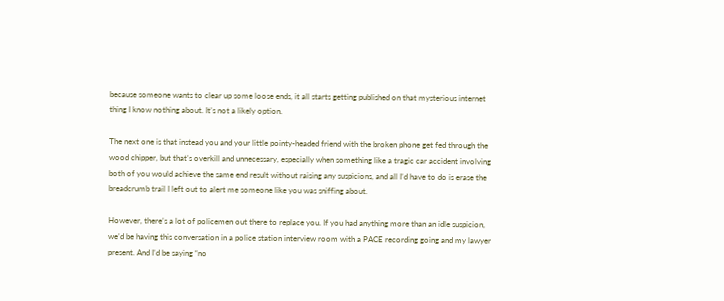because someone wants to clear up some loose ends, it all starts getting published on that mysterious internet thing I know nothing about. It’s not a likely option.

The next one is that instead you and your little pointy-headed friend with the broken phone get fed through the wood chipper, but that’s overkill and unnecessary, especially when something like a tragic car accident involving both of you would achieve the same end result without raising any suspicions, and all I’d have to do is erase the breadcrumb trail I left out to alert me someone like you was sniffing about.

However, there’s a lot of policemen out there to replace you. If you had anything more than an idle suspicion, we’d be having this conversation in a police station interview room with a PACE recording going and my lawyer present. And I’d be saying “no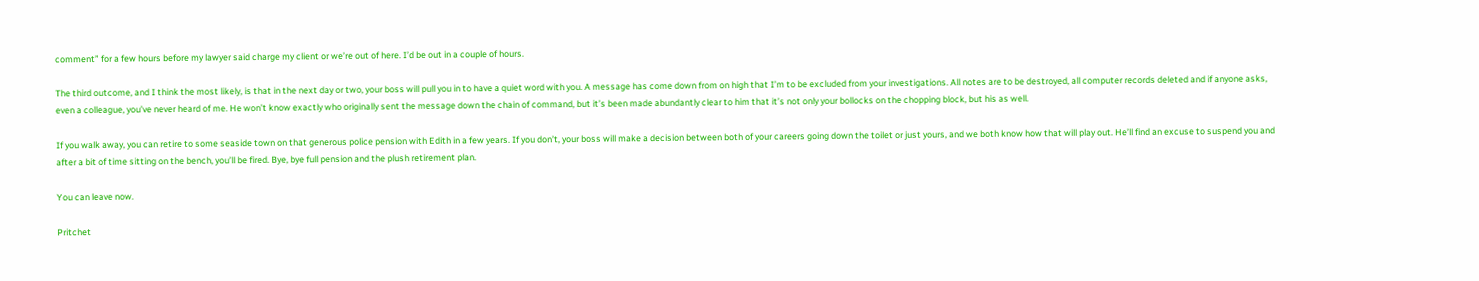comment” for a few hours before my lawyer said charge my client or we’re out of here. I’d be out in a couple of hours.

The third outcome, and I think the most likely, is that in the next day or two, your boss will pull you in to have a quiet word with you. A message has come down from on high that I’m to be excluded from your investigations. All notes are to be destroyed, all computer records deleted and if anyone asks, even a colleague, you’ve never heard of me. He won’t know exactly who originally sent the message down the chain of command, but it’s been made abundantly clear to him that it’s not only your bollocks on the chopping block, but his as well.

If you walk away, you can retire to some seaside town on that generous police pension with Edith in a few years. If you don’t, your boss will make a decision between both of your careers going down the toilet or just yours, and we both know how that will play out. He’ll find an excuse to suspend you and after a bit of time sitting on the bench, you’ll be fired. Bye, bye full pension and the plush retirement plan.

You can leave now.

Pritchet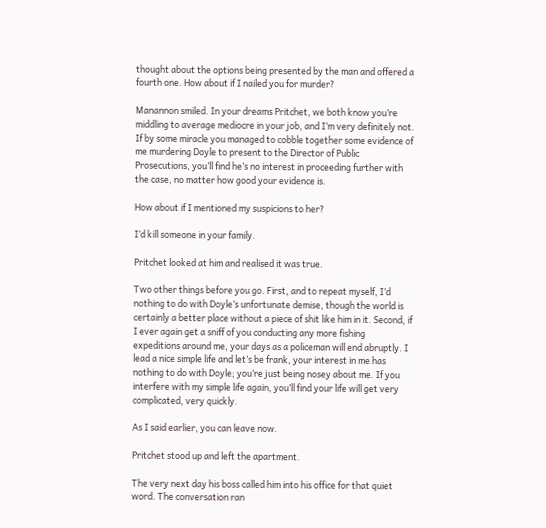thought about the options being presented by the man and offered a fourth one. How about if I nailed you for murder?

Manannon smiled. In your dreams Pritchet, we both know you’re middling to average mediocre in your job, and I’m very definitely not. If by some miracle you managed to cobble together some evidence of me murdering Doyle to present to the Director of Public Prosecutions, you’ll find he’s no interest in proceeding further with the case, no matter how good your evidence is.

How about if I mentioned my suspicions to her?

I’d kill someone in your family.

Pritchet looked at him and realised it was true.

Two other things before you go. First, and to repeat myself, I’d nothing to do with Doyle’s unfortunate demise, though the world is certainly a better place without a piece of shit like him in it. Second, if I ever again get a sniff of you conducting any more fishing expeditions around me, your days as a policeman will end abruptly. I lead a nice simple life and let’s be frank, your interest in me has nothing to do with Doyle; you’re just being nosey about me. If you interfere with my simple life again, you’ll find your life will get very complicated, very quickly.

As I said earlier, you can leave now.

Pritchet stood up and left the apartment.

The very next day his boss called him into his office for that quiet word. The conversation ran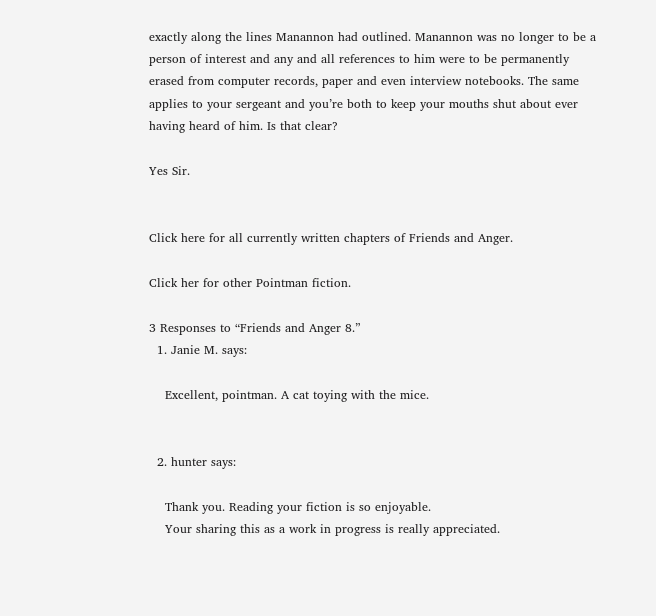exactly along the lines Manannon had outlined. Manannon was no longer to be a person of interest and any and all references to him were to be permanently erased from computer records, paper and even interview notebooks. The same applies to your sergeant and you’re both to keep your mouths shut about ever having heard of him. Is that clear?

Yes Sir.


Click here for all currently written chapters of Friends and Anger.

Click her for other Pointman fiction.

3 Responses to “Friends and Anger 8.”
  1. Janie M. says:

    Excellent, pointman. A cat toying with the mice.


  2. hunter says:

    Thank you. Reading your fiction is so enjoyable.
    Your sharing this as a work in progress is really appreciated.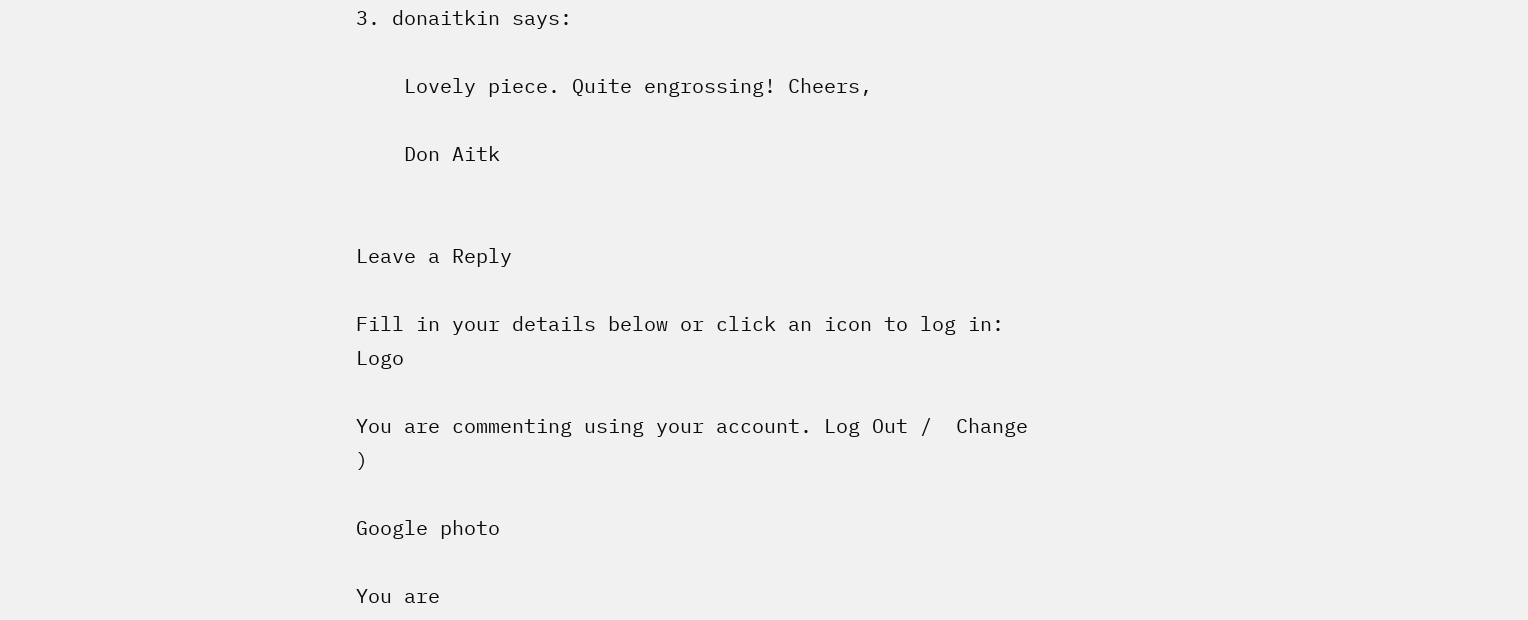3. donaitkin says:

    Lovely piece. Quite engrossing! Cheers,

    Don Aitk


Leave a Reply

Fill in your details below or click an icon to log in: Logo

You are commenting using your account. Log Out /  Change )

Google photo

You are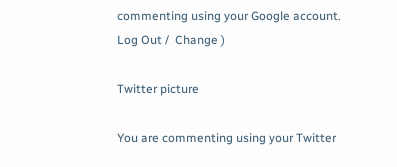commenting using your Google account. Log Out /  Change )

Twitter picture

You are commenting using your Twitter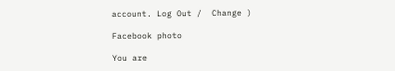account. Log Out /  Change )

Facebook photo

You are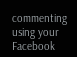commenting using your Facebook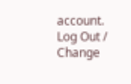account. Log Out /  Change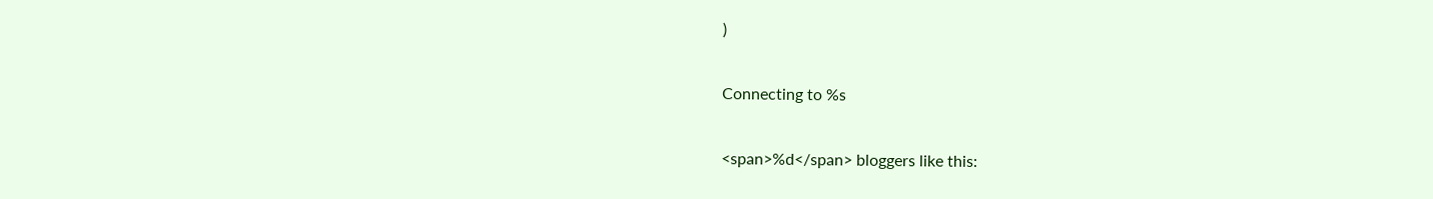)

Connecting to %s

<span>%d</span> bloggers like this: